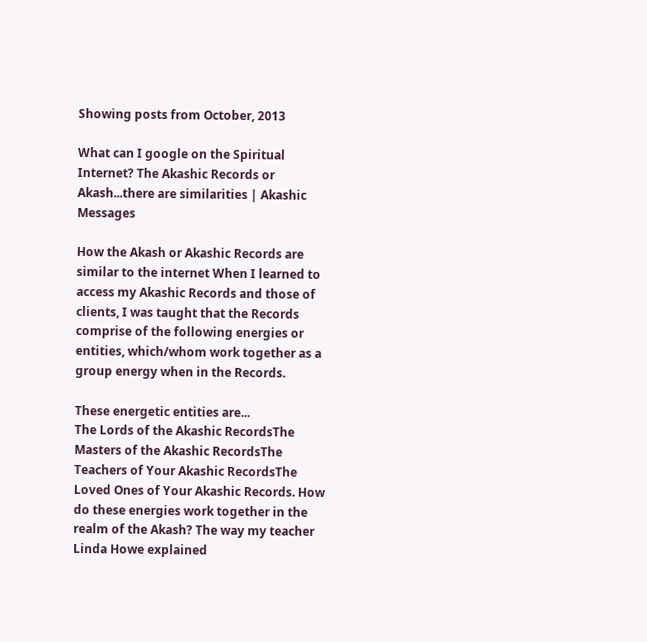Showing posts from October, 2013

What can I google on the Spiritual Internet? The Akashic Records or Akash...there are similarities | Akashic Messages

How the Akash or Akashic Records are similar to the internet When I learned to access my Akashic Records and those of clients, I was taught that the Records comprise of the following energies or entities, which/whom work together as a group energy when in the Records.

These energetic entities are...
The Lords of the Akashic RecordsThe Masters of the Akashic RecordsThe Teachers of Your Akashic RecordsThe Loved Ones of Your Akashic Records. How do these energies work together in the realm of the Akash? The way my teacher Linda Howe explained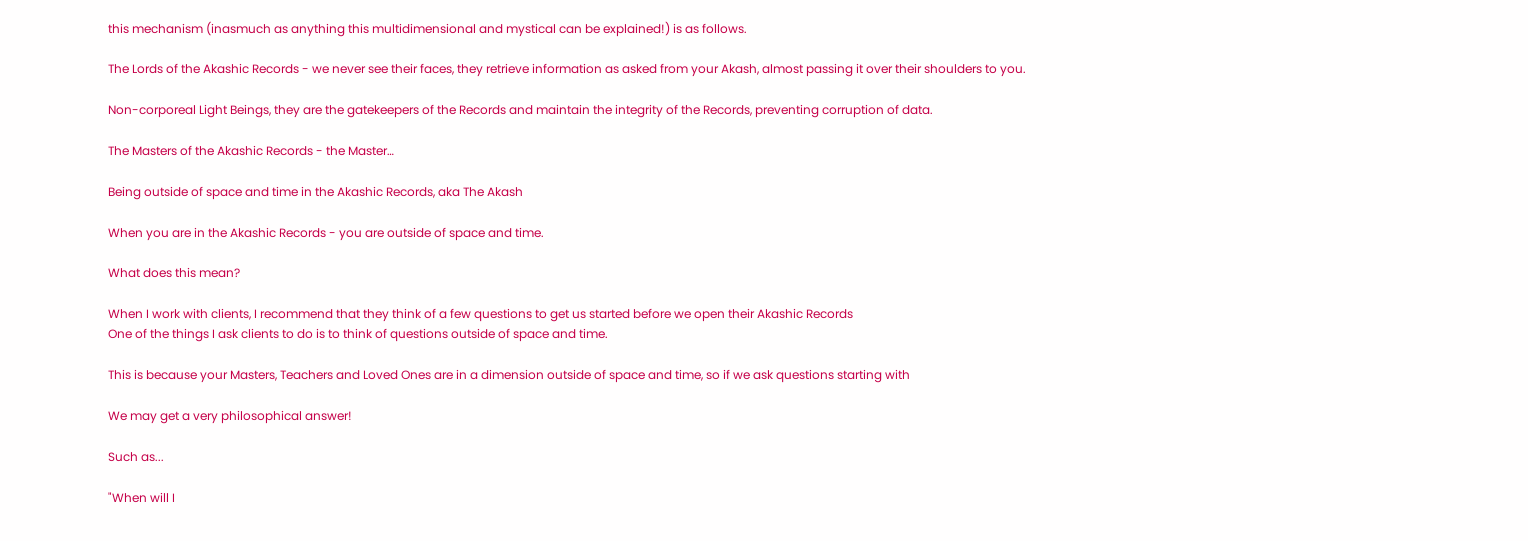this mechanism (inasmuch as anything this multidimensional and mystical can be explained!) is as follows.

The Lords of the Akashic Records - we never see their faces, they retrieve information as asked from your Akash, almost passing it over their shoulders to you.

Non-corporeal Light Beings, they are the gatekeepers of the Records and maintain the integrity of the Records, preventing corruption of data.

The Masters of the Akashic Records - the Master…

Being outside of space and time in the Akashic Records, aka The Akash

When you are in the Akashic Records - you are outside of space and time.

What does this mean?

When I work with clients, I recommend that they think of a few questions to get us started before we open their Akashic Records
One of the things I ask clients to do is to think of questions outside of space and time.

This is because your Masters, Teachers and Loved Ones are in a dimension outside of space and time, so if we ask questions starting with

We may get a very philosophical answer!

Such as...

"When will I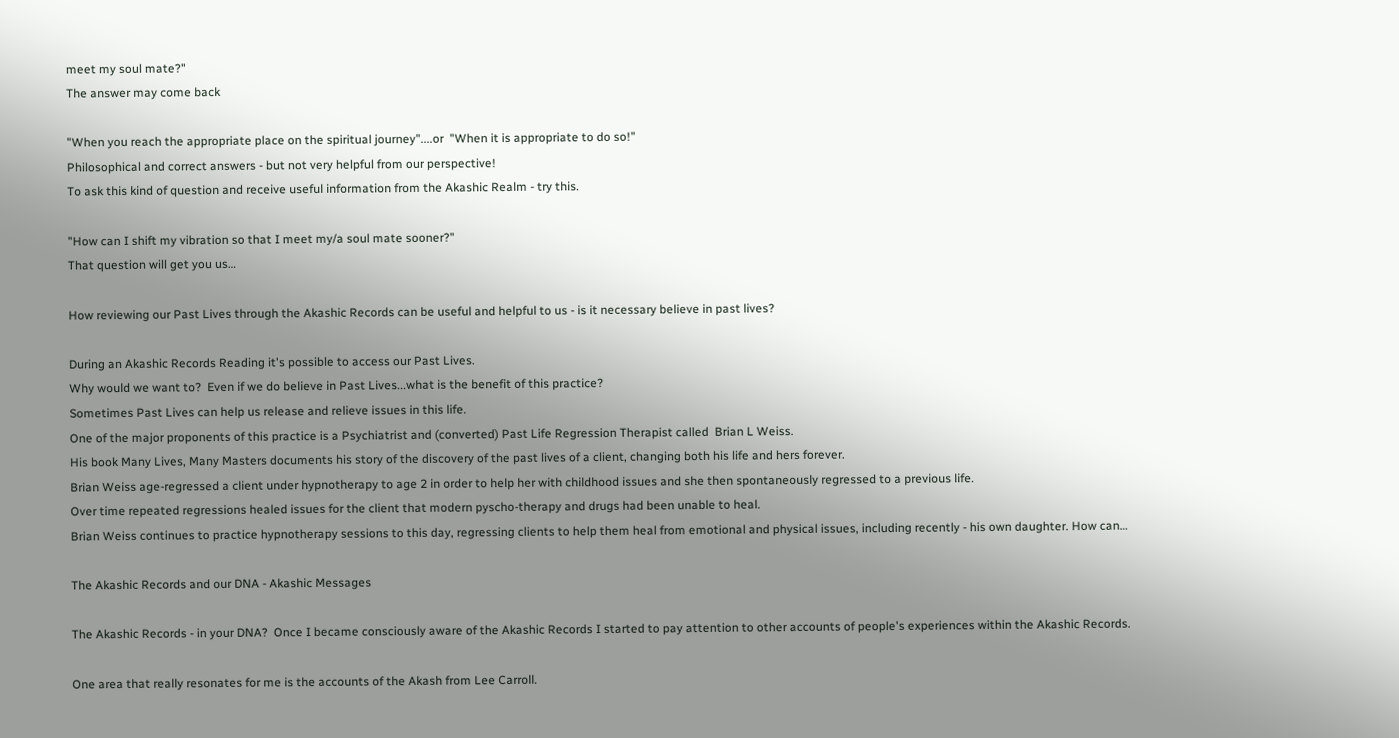meet my soul mate?"
The answer may come back

"When you reach the appropriate place on the spiritual journey"....or  "When it is appropriate to do so!"
Philosophical and correct answers - but not very helpful from our perspective!
To ask this kind of question and receive useful information from the Akashic Realm - try this.

"How can I shift my vibration so that I meet my/a soul mate sooner?"
That question will get you us…

How reviewing our Past Lives through the Akashic Records can be useful and helpful to us - is it necessary believe in past lives?

During an Akashic Records Reading it's possible to access our Past Lives.
Why would we want to?  Even if we do believe in Past Lives...what is the benefit of this practice?
Sometimes Past Lives can help us release and relieve issues in this life.
One of the major proponents of this practice is a Psychiatrist and (converted) Past Life Regression Therapist called  Brian L Weiss.
His book Many Lives, Many Masters documents his story of the discovery of the past lives of a client, changing both his life and hers forever.
Brian Weiss age-regressed a client under hypnotherapy to age 2 in order to help her with childhood issues and she then spontaneously regressed to a previous life.
Over time repeated regressions healed issues for the client that modern pyscho-therapy and drugs had been unable to heal.
Brian Weiss continues to practice hypnotherapy sessions to this day, regressing clients to help them heal from emotional and physical issues, including recently - his own daughter. How can…

The Akashic Records and our DNA - Akashic Messages

The Akashic Records - in your DNA?  Once I became consciously aware of the Akashic Records I started to pay attention to other accounts of people's experiences within the Akashic Records.

One area that really resonates for me is the accounts of the Akash from Lee Carroll.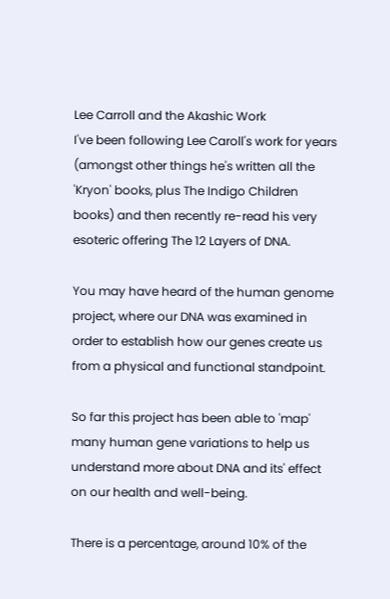Lee Carroll and the Akashic Work
I've been following Lee Caroll's work for years (amongst other things he's written all the 'Kryon' books, plus The Indigo Children books) and then recently re-read his very esoteric offering The 12 Layers of DNA.

You may have heard of the human genome project, where our DNA was examined in order to establish how our genes create us from a physical and functional standpoint.

So far this project has been able to 'map' many human gene variations to help us understand more about DNA and its' effect on our health and well-being.

There is a percentage, around 10% of the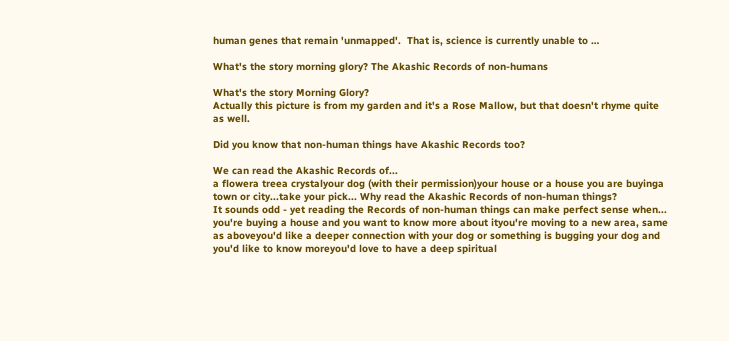human genes that remain 'unmapped'.  That is, science is currently unable to …

What's the story morning glory? The Akashic Records of non-humans

What's the story Morning Glory?
Actually this picture is from my garden and it's a Rose Mallow, but that doesn't rhyme quite as well.

Did you know that non-human things have Akashic Records too?

We can read the Akashic Records of...
a flowera treea crystalyour dog (with their permission)your house or a house you are buyinga town or city...take your pick... Why read the Akashic Records of non-human things?
It sounds odd - yet reading the Records of non-human things can make perfect sense when...
you're buying a house and you want to know more about ityou're moving to a new area, same as aboveyou'd like a deeper connection with your dog or something is bugging your dog and you'd like to know moreyou'd love to have a deep spiritual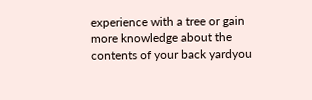experience with a tree or gain more knowledge about the contents of your back yardyou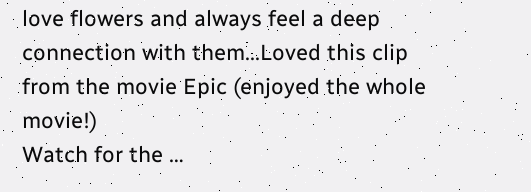love flowers and always feel a deep connection with them...Loved this clip from the movie Epic (enjoyed the whole movie!)
Watch for the …